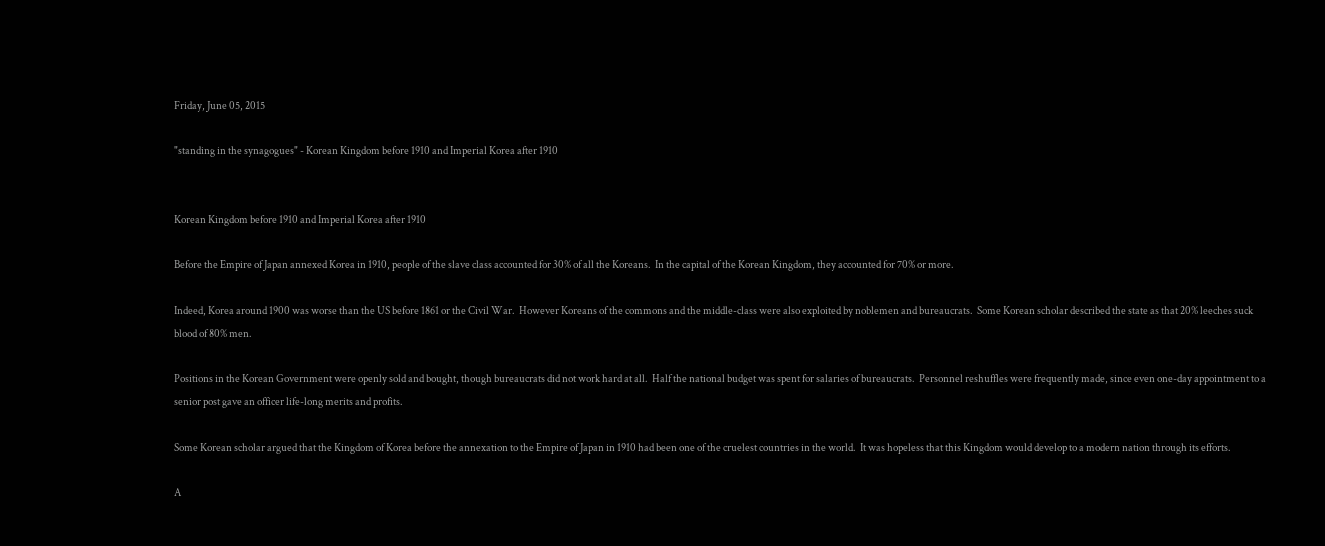Friday, June 05, 2015

"standing in the synagogues" - Korean Kingdom before 1910 and Imperial Korea after 1910


Korean Kingdom before 1910 and Imperial Korea after 1910

Before the Empire of Japan annexed Korea in 1910, people of the slave class accounted for 30% of all the Koreans.  In the capital of the Korean Kingdom, they accounted for 70% or more.

Indeed, Korea around 1900 was worse than the US before 1861 or the Civil War.  However Koreans of the commons and the middle-class were also exploited by noblemen and bureaucrats.  Some Korean scholar described the state as that 20% leeches suck blood of 80% men.

Positions in the Korean Government were openly sold and bought, though bureaucrats did not work hard at all.  Half the national budget was spent for salaries of bureaucrats.  Personnel reshuffles were frequently made, since even one-day appointment to a senior post gave an officer life-long merits and profits.

Some Korean scholar argued that the Kingdom of Korea before the annexation to the Empire of Japan in 1910 had been one of the cruelest countries in the world.  It was hopeless that this Kingdom would develop to a modern nation through its efforts.

A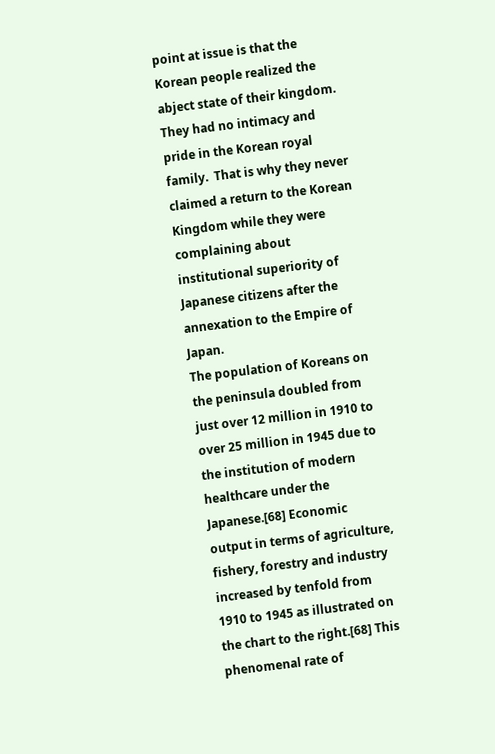point at issue is that the Korean people realized the abject state of their kingdom.  They had no intimacy and pride in the Korean royal family.  That is why they never claimed a return to the Korean Kingdom while they were complaining about institutional superiority of Japanese citizens after the annexation to the Empire of Japan.
The population of Koreans on the peninsula doubled from just over 12 million in 1910 to over 25 million in 1945 due to the institution of modern healthcare under the Japanese.[68] Economic output in terms of agriculture, fishery, forestry and industry increased by tenfold from 1910 to 1945 as illustrated on the chart to the right.[68] This phenomenal rate of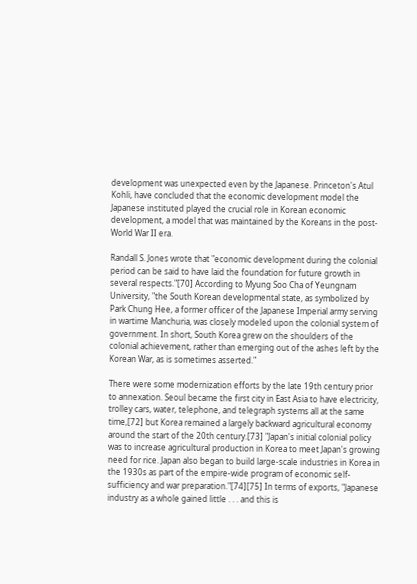development was unexpected even by the Japanese. Princeton's Atul Kohli, have concluded that the economic development model the Japanese instituted played the crucial role in Korean economic development, a model that was maintained by the Koreans in the post-World War II era.

Randall S. Jones wrote that "economic development during the colonial period can be said to have laid the foundation for future growth in several respects."[70] According to Myung Soo Cha of Yeungnam University, "the South Korean developmental state, as symbolized by Park Chung Hee, a former officer of the Japanese Imperial army serving in wartime Manchuria, was closely modeled upon the colonial system of government. In short, South Korea grew on the shoulders of the colonial achievement, rather than emerging out of the ashes left by the Korean War, as is sometimes asserted."

There were some modernization efforts by the late 19th century prior to annexation. Seoul became the first city in East Asia to have electricity, trolley cars, water, telephone, and telegraph systems all at the same time,[72] but Korea remained a largely backward agricultural economy around the start of the 20th century.[73] "Japan's initial colonial policy was to increase agricultural production in Korea to meet Japan's growing need for rice. Japan also began to build large-scale industries in Korea in the 1930s as part of the empire-wide program of economic self-sufficiency and war preparation."[74][75] In terms of exports, "Japanese industry as a whole gained little . . . and this is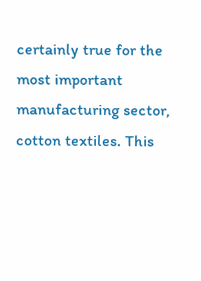certainly true for the most important manufacturing sector, cotton textiles. This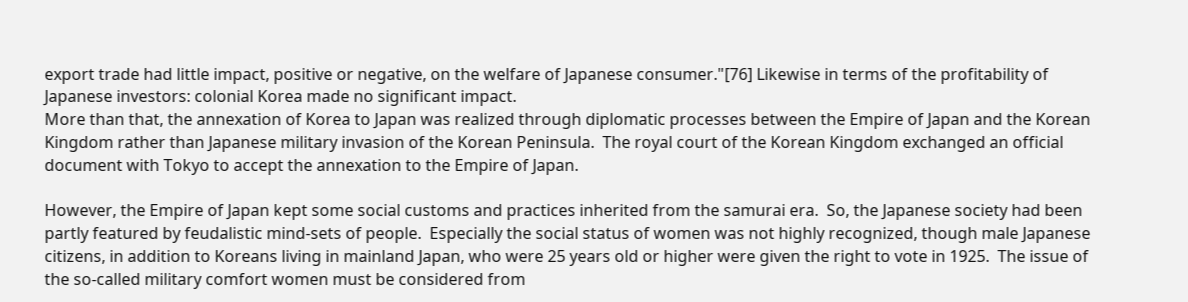export trade had little impact, positive or negative, on the welfare of Japanese consumer."[76] Likewise in terms of the profitability of Japanese investors: colonial Korea made no significant impact.
More than that, the annexation of Korea to Japan was realized through diplomatic processes between the Empire of Japan and the Korean Kingdom rather than Japanese military invasion of the Korean Peninsula.  The royal court of the Korean Kingdom exchanged an official document with Tokyo to accept the annexation to the Empire of Japan.

However, the Empire of Japan kept some social customs and practices inherited from the samurai era.  So, the Japanese society had been partly featured by feudalistic mind-sets of people.  Especially the social status of women was not highly recognized, though male Japanese citizens, in addition to Koreans living in mainland Japan, who were 25 years old or higher were given the right to vote in 1925.  The issue of the so-called military comfort women must be considered from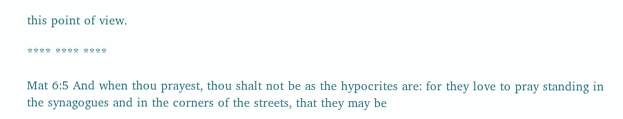this point of view.

**** **** ****

Mat 6:5 And when thou prayest, thou shalt not be as the hypocrites are: for they love to pray standing in the synagogues and in the corners of the streets, that they may be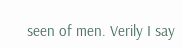seen of men. Verily I say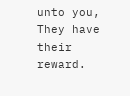unto you, They have their reward.